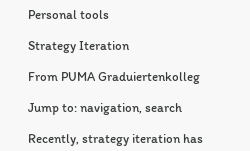Personal tools

Strategy Iteration

From PUMA Graduiertenkolleg

Jump to: navigation, search

Recently, strategy iteration has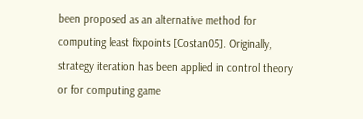been proposed as an alternative method for computing least fixpoints [Costan05]. Originally, strategy iteration has been applied in control theory or for computing game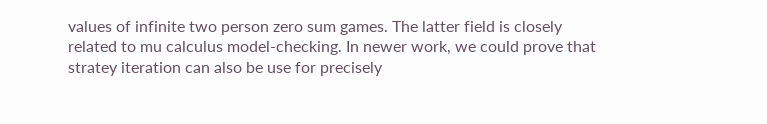values of infinite two person zero sum games. The latter field is closely related to mu calculus model-checking. In newer work, we could prove that stratey iteration can also be use for precisely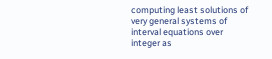computing least solutions of very general systems of interval equations over integer as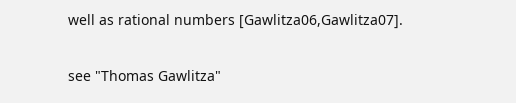well as rational numbers [Gawlitza06,Gawlitza07].

see "Thomas Gawlitza"